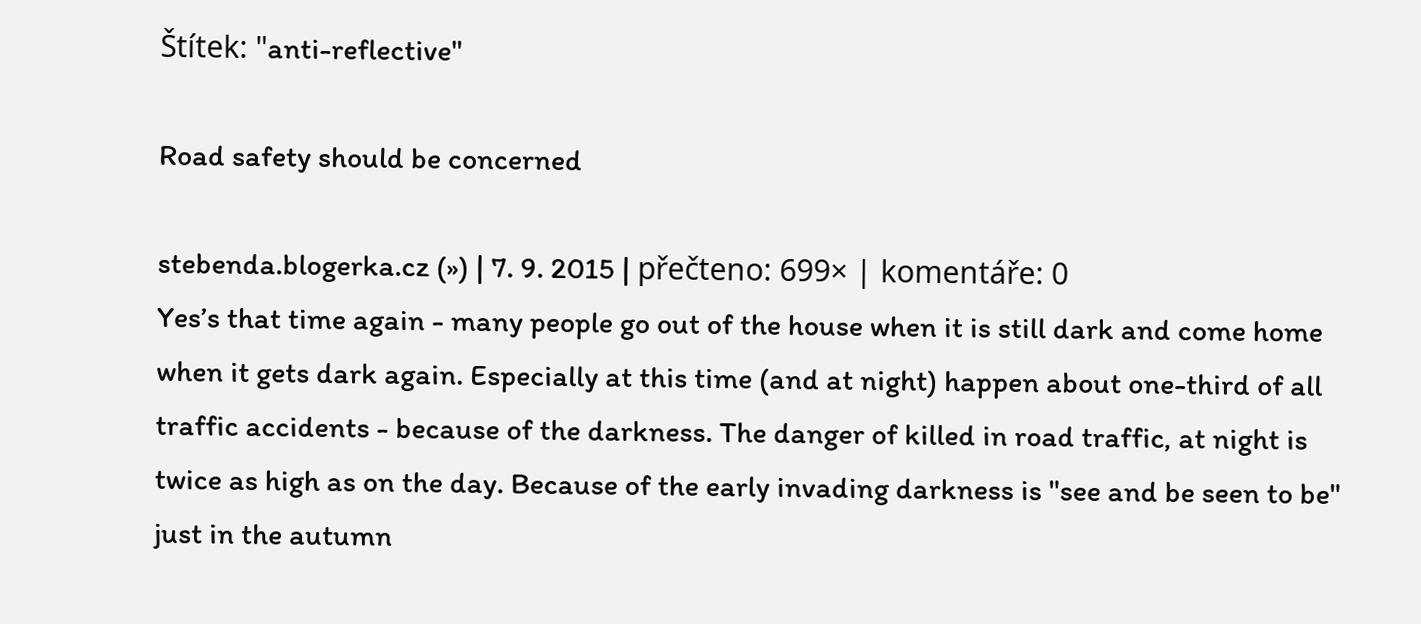Štítek: "anti-reflective"

Road safety should be concerned

stebenda.blogerka.cz (») | 7. 9. 2015 | přečteno: 699× | komentáře: 0
Yes’s that time again - many people go out of the house when it is still dark and come home when it gets dark again. Especially at this time (and at night) happen about one-third of all traffic accidents - because of the darkness. The danger of killed in road traffic, at night is twice as high as on the day. Because of the early invading darkness is "see and be seen to be" just in the autumn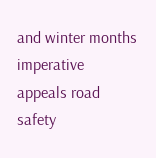and winter months imperative appeals road safety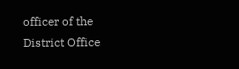officer of the District Office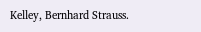Kelley, Bernhard Strauss.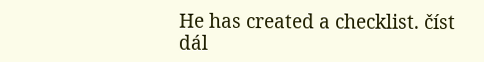He has created a checklist. číst dál